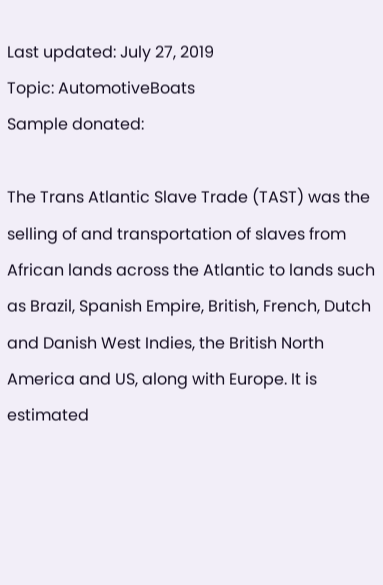Last updated: July 27, 2019
Topic: AutomotiveBoats
Sample donated:

The Trans Atlantic Slave Trade (TAST) was the selling of and transportation of slaves from African lands across the Atlantic to lands such as Brazil, Spanish Empire, British, French, Dutch and Danish West Indies, the British North America and US, along with Europe. It is estimated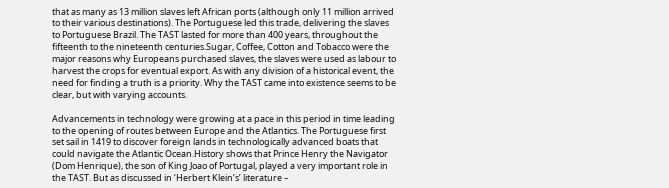that as many as 13 million slaves left African ports (although only 11 million arrived to their various destinations). The Portuguese led this trade, delivering the slaves to Portuguese Brazil. The TAST lasted for more than 400 years, throughout the fifteenth to the nineteenth centuries.Sugar, Coffee, Cotton and Tobacco were the major reasons why Europeans purchased slaves, the slaves were used as labour to harvest the crops for eventual export. As with any division of a historical event, the need for finding a truth is a priority. Why the TAST came into existence seems to be clear, but with varying accounts.

Advancements in technology were growing at a pace in this period in time leading to the opening of routes between Europe and the Atlantics. The Portuguese first set sail in 1419 to discover foreign lands in technologically advanced boats that could navigate the Atlantic Ocean.History shows that Prince Henry the Navigator (Dom Henrique), the son of King Joao of Portugal, played a very important role in the TAST. But as discussed in ‘Herbert Klein’s’ literature –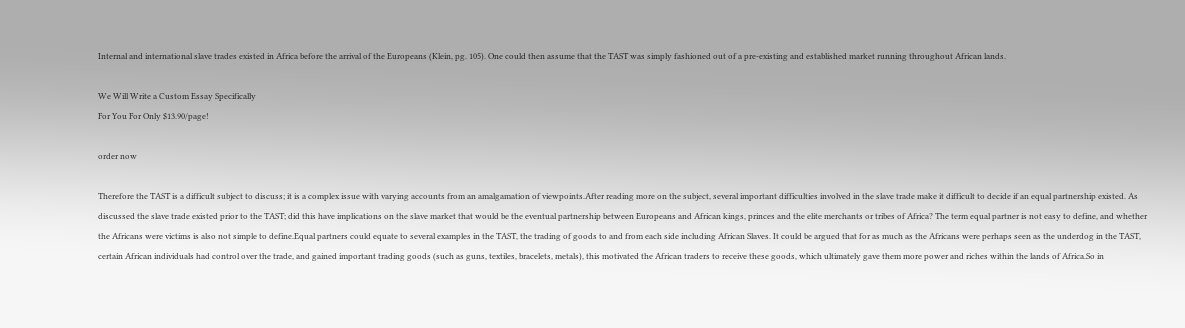Internal and international slave trades existed in Africa before the arrival of the Europeans (Klein, pg. 105). One could then assume that the TAST was simply fashioned out of a pre-existing and established market running throughout African lands.

We Will Write a Custom Essay Specifically
For You For Only $13.90/page!

order now

Therefore the TAST is a difficult subject to discuss; it is a complex issue with varying accounts from an amalgamation of viewpoints.After reading more on the subject, several important difficulties involved in the slave trade make it difficult to decide if an equal partnership existed. As discussed the slave trade existed prior to the TAST; did this have implications on the slave market that would be the eventual partnership between Europeans and African kings, princes and the elite merchants or tribes of Africa? The term equal partner is not easy to define, and whether the Africans were victims is also not simple to define.Equal partners could equate to several examples in the TAST, the trading of goods to and from each side including African Slaves. It could be argued that for as much as the Africans were perhaps seen as the underdog in the TAST, certain African individuals had control over the trade, and gained important trading goods (such as guns, textiles, bracelets, metals), this motivated the African traders to receive these goods, which ultimately gave them more power and riches within the lands of Africa.So in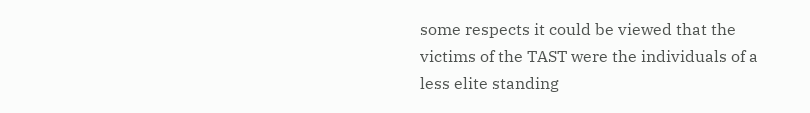some respects it could be viewed that the victims of the TAST were the individuals of a less elite standing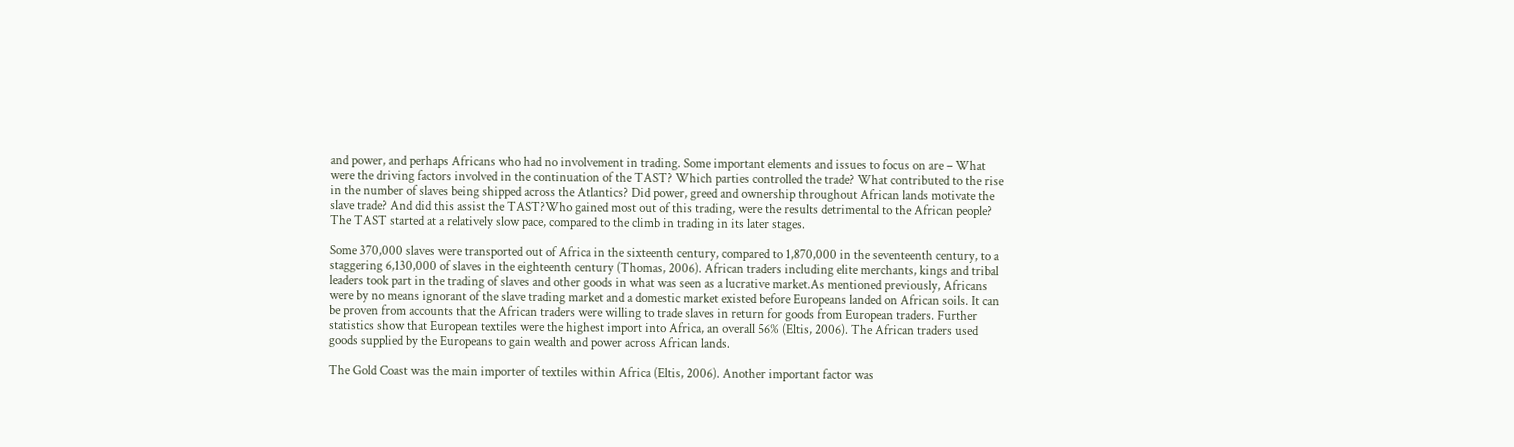and power, and perhaps Africans who had no involvement in trading. Some important elements and issues to focus on are – What were the driving factors involved in the continuation of the TAST? Which parties controlled the trade? What contributed to the rise in the number of slaves being shipped across the Atlantics? Did power, greed and ownership throughout African lands motivate the slave trade? And did this assist the TAST?Who gained most out of this trading, were the results detrimental to the African people? The TAST started at a relatively slow pace, compared to the climb in trading in its later stages.

Some 370,000 slaves were transported out of Africa in the sixteenth century, compared to 1,870,000 in the seventeenth century, to a staggering 6,130,000 of slaves in the eighteenth century (Thomas, 2006). African traders including elite merchants, kings and tribal leaders took part in the trading of slaves and other goods in what was seen as a lucrative market.As mentioned previously, Africans were by no means ignorant of the slave trading market and a domestic market existed before Europeans landed on African soils. It can be proven from accounts that the African traders were willing to trade slaves in return for goods from European traders. Further statistics show that European textiles were the highest import into Africa, an overall 56% (Eltis, 2006). The African traders used goods supplied by the Europeans to gain wealth and power across African lands.

The Gold Coast was the main importer of textiles within Africa (Eltis, 2006). Another important factor was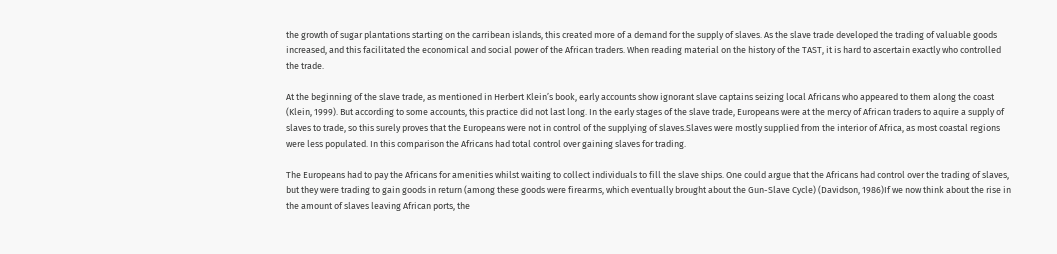the growth of sugar plantations starting on the carribean islands, this created more of a demand for the supply of slaves. As the slave trade developed the trading of valuable goods increased, and this facilitated the economical and social power of the African traders. When reading material on the history of the TAST, it is hard to ascertain exactly who controlled the trade.

At the beginning of the slave trade, as mentioned in Herbert Klein’s book, early accounts show ignorant slave captains seizing local Africans who appeared to them along the coast (Klein, 1999). But according to some accounts, this practice did not last long. In the early stages of the slave trade, Europeans were at the mercy of African traders to aquire a supply of slaves to trade, so this surely proves that the Europeans were not in control of the supplying of slaves.Slaves were mostly supplied from the interior of Africa, as most coastal regions were less populated. In this comparison the Africans had total control over gaining slaves for trading.

The Europeans had to pay the Africans for amenities whilst waiting to collect individuals to fill the slave ships. One could argue that the Africans had control over the trading of slaves, but they were trading to gain goods in return (among these goods were firearms, which eventually brought about the Gun-Slave Cycle) (Davidson, 1986)If we now think about the rise in the amount of slaves leaving African ports, the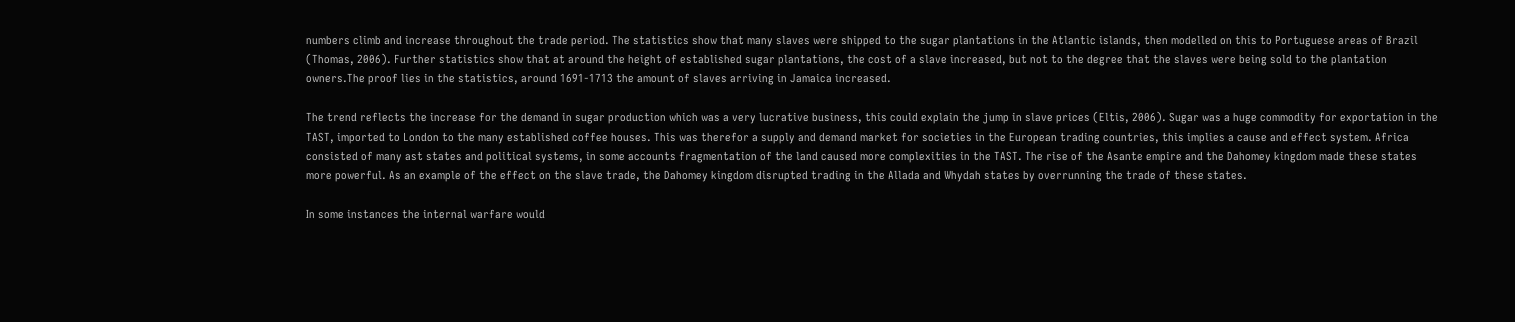numbers climb and increase throughout the trade period. The statistics show that many slaves were shipped to the sugar plantations in the Atlantic islands, then modelled on this to Portuguese areas of Brazil (Thomas, 2006). Further statistics show that at around the height of established sugar plantations, the cost of a slave increased, but not to the degree that the slaves were being sold to the plantation owners.The proof lies in the statistics, around 1691-1713 the amount of slaves arriving in Jamaica increased.

The trend reflects the increase for the demand in sugar production which was a very lucrative business, this could explain the jump in slave prices (Eltis, 2006). Sugar was a huge commodity for exportation in the TAST, imported to London to the many established coffee houses. This was therefor a supply and demand market for societies in the European trading countries, this implies a cause and effect system. Africa consisted of many ast states and political systems, in some accounts fragmentation of the land caused more complexities in the TAST. The rise of the Asante empire and the Dahomey kingdom made these states more powerful. As an example of the effect on the slave trade, the Dahomey kingdom disrupted trading in the Allada and Whydah states by overrunning the trade of these states.

In some instances the internal warfare would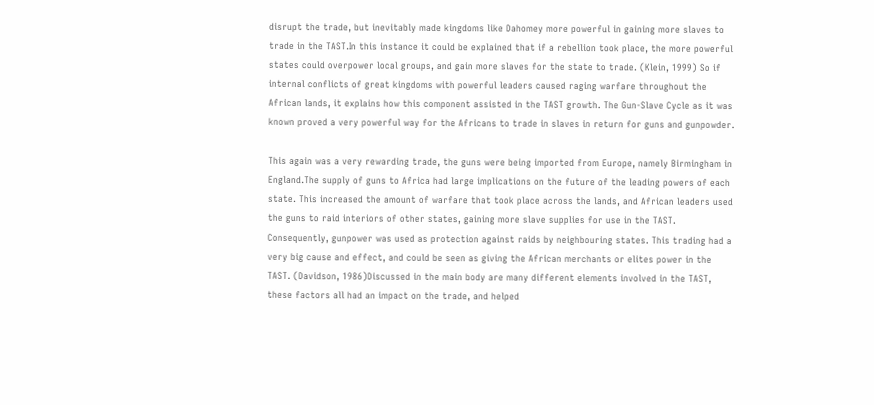disrupt the trade, but inevitably made kingdoms like Dahomey more powerful in gaining more slaves to trade in the TAST.In this instance it could be explained that if a rebellion took place, the more powerful states could overpower local groups, and gain more slaves for the state to trade. (Klein, 1999) So if internal conflicts of great kingdoms with powerful leaders caused raging warfare throughout the African lands, it explains how this component assisted in the TAST growth. The Gun-Slave Cycle as it was known proved a very powerful way for the Africans to trade in slaves in return for guns and gunpowder.

This again was a very rewarding trade, the guns were being imported from Europe, namely Birmingham in England.The supply of guns to Africa had large implications on the future of the leading powers of each state. This increased the amount of warfare that took place across the lands, and African leaders used the guns to raid interiors of other states, gaining more slave supplies for use in the TAST. Consequently, gunpower was used as protection against raids by neighbouring states. This trading had a very big cause and effect, and could be seen as giving the African merchants or elites power in the TAST. (Davidson, 1986)Discussed in the main body are many different elements involved in the TAST, these factors all had an impact on the trade, and helped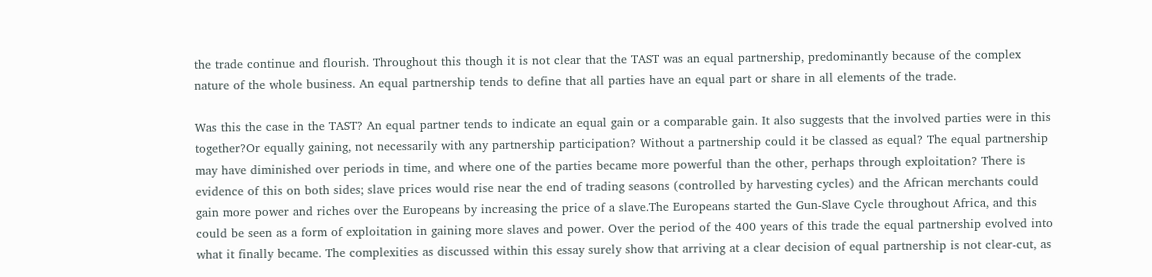the trade continue and flourish. Throughout this though it is not clear that the TAST was an equal partnership, predominantly because of the complex nature of the whole business. An equal partnership tends to define that all parties have an equal part or share in all elements of the trade.

Was this the case in the TAST? An equal partner tends to indicate an equal gain or a comparable gain. It also suggests that the involved parties were in this together?Or equally gaining, not necessarily with any partnership participation? Without a partnership could it be classed as equal? The equal partnership may have diminished over periods in time, and where one of the parties became more powerful than the other, perhaps through exploitation? There is evidence of this on both sides; slave prices would rise near the end of trading seasons (controlled by harvesting cycles) and the African merchants could gain more power and riches over the Europeans by increasing the price of a slave.The Europeans started the Gun-Slave Cycle throughout Africa, and this could be seen as a form of exploitation in gaining more slaves and power. Over the period of the 400 years of this trade the equal partnership evolved into what it finally became. The complexities as discussed within this essay surely show that arriving at a clear decision of equal partnership is not clear-cut, as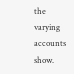the varying accounts show.